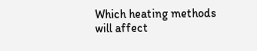Which heating methods will affect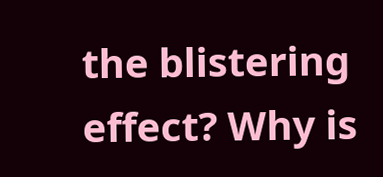the blistering effect? Why is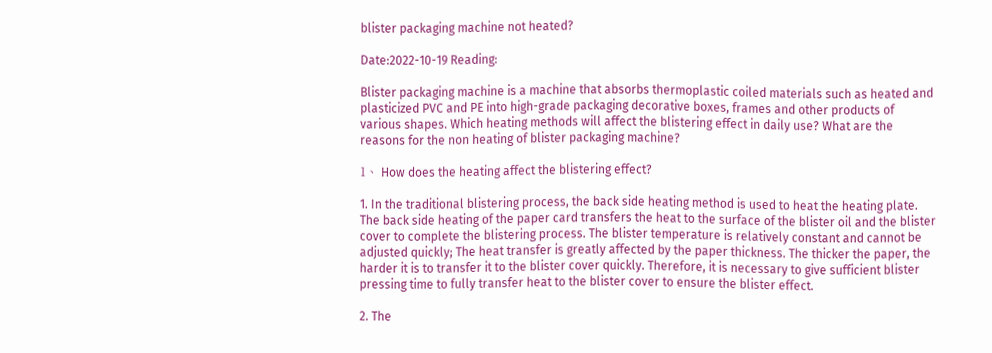blister packaging machine not heated?

Date:2022-10-19 Reading:

Blister packaging machine is a machine that absorbs thermoplastic coiled materials such as heated and plasticized PVC and PE into high-grade packaging decorative boxes, frames and other products of various shapes. Which heating methods will affect the blistering effect in daily use? What are the reasons for the non heating of blister packaging machine?

1、 How does the heating affect the blistering effect?

1. In the traditional blistering process, the back side heating method is used to heat the heating plate. The back side heating of the paper card transfers the heat to the surface of the blister oil and the blister cover to complete the blistering process. The blister temperature is relatively constant and cannot be adjusted quickly; The heat transfer is greatly affected by the paper thickness. The thicker the paper, the harder it is to transfer it to the blister cover quickly. Therefore, it is necessary to give sufficient blister pressing time to fully transfer heat to the blister cover to ensure the blister effect.

2. The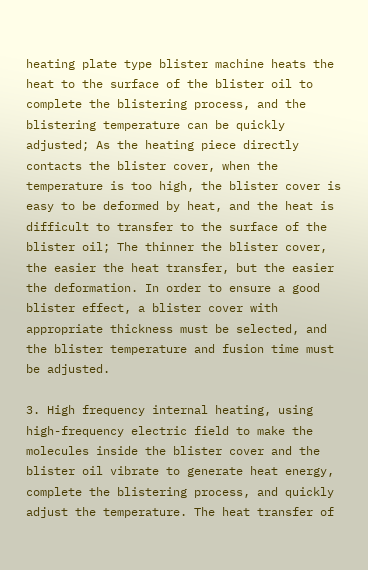heating plate type blister machine heats the heat to the surface of the blister oil to complete the blistering process, and the blistering temperature can be quickly adjusted; As the heating piece directly contacts the blister cover, when the temperature is too high, the blister cover is easy to be deformed by heat, and the heat is difficult to transfer to the surface of the blister oil; The thinner the blister cover, the easier the heat transfer, but the easier the deformation. In order to ensure a good blister effect, a blister cover with appropriate thickness must be selected, and the blister temperature and fusion time must be adjusted.

3. High frequency internal heating, using high-frequency electric field to make the molecules inside the blister cover and the blister oil vibrate to generate heat energy, complete the blistering process, and quickly adjust the temperature. The heat transfer of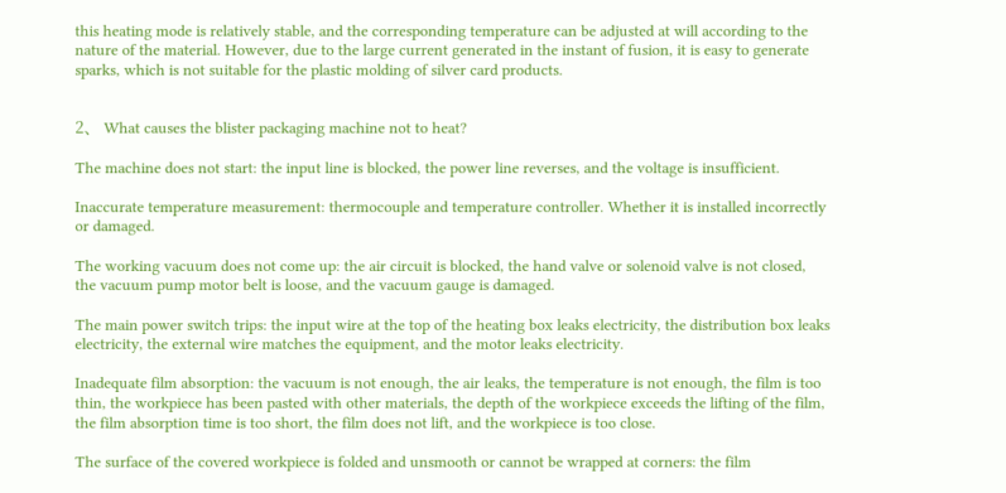this heating mode is relatively stable, and the corresponding temperature can be adjusted at will according to the nature of the material. However, due to the large current generated in the instant of fusion, it is easy to generate sparks, which is not suitable for the plastic molding of silver card products.


2、 What causes the blister packaging machine not to heat?

The machine does not start: the input line is blocked, the power line reverses, and the voltage is insufficient.

Inaccurate temperature measurement: thermocouple and temperature controller. Whether it is installed incorrectly or damaged.

The working vacuum does not come up: the air circuit is blocked, the hand valve or solenoid valve is not closed, the vacuum pump motor belt is loose, and the vacuum gauge is damaged.

The main power switch trips: the input wire at the top of the heating box leaks electricity, the distribution box leaks electricity, the external wire matches the equipment, and the motor leaks electricity.

Inadequate film absorption: the vacuum is not enough, the air leaks, the temperature is not enough, the film is too thin, the workpiece has been pasted with other materials, the depth of the workpiece exceeds the lifting of the film, the film absorption time is too short, the film does not lift, and the workpiece is too close.

The surface of the covered workpiece is folded and unsmooth or cannot be wrapped at corners: the film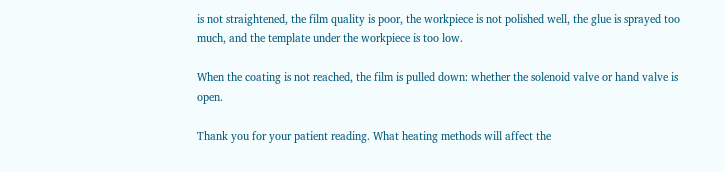is not straightened, the film quality is poor, the workpiece is not polished well, the glue is sprayed too much, and the template under the workpiece is too low.

When the coating is not reached, the film is pulled down: whether the solenoid valve or hand valve is open.

Thank you for your patient reading. What heating methods will affect the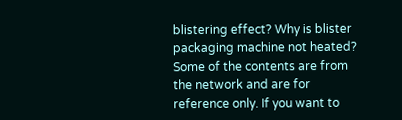blistering effect? Why is blister packaging machine not heated? Some of the contents are from the network and are for reference only. If you want to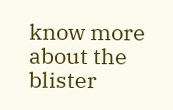know more about the blister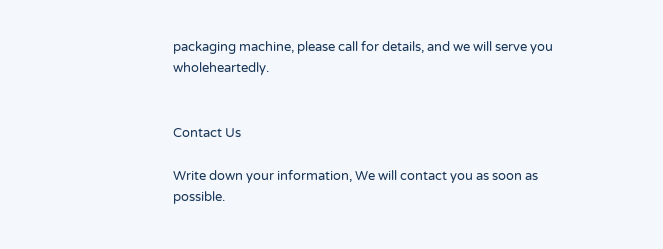packaging machine, please call for details, and we will serve you wholeheartedly.


Contact Us

Write down your information, We will contact you as soon as possible.